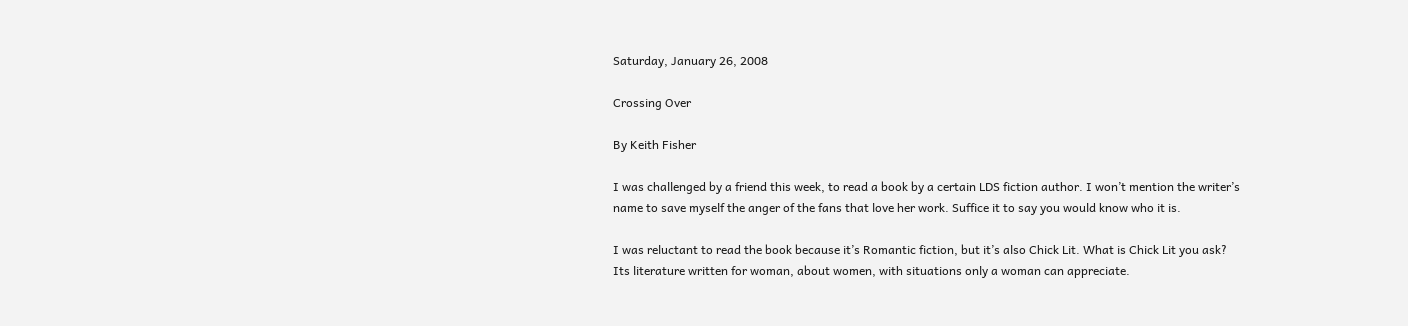Saturday, January 26, 2008

Crossing Over

By Keith Fisher

I was challenged by a friend this week, to read a book by a certain LDS fiction author. I won’t mention the writer’s name to save myself the anger of the fans that love her work. Suffice it to say you would know who it is.

I was reluctant to read the book because it’s Romantic fiction, but it’s also Chick Lit. What is Chick Lit you ask? Its literature written for woman, about women, with situations only a woman can appreciate.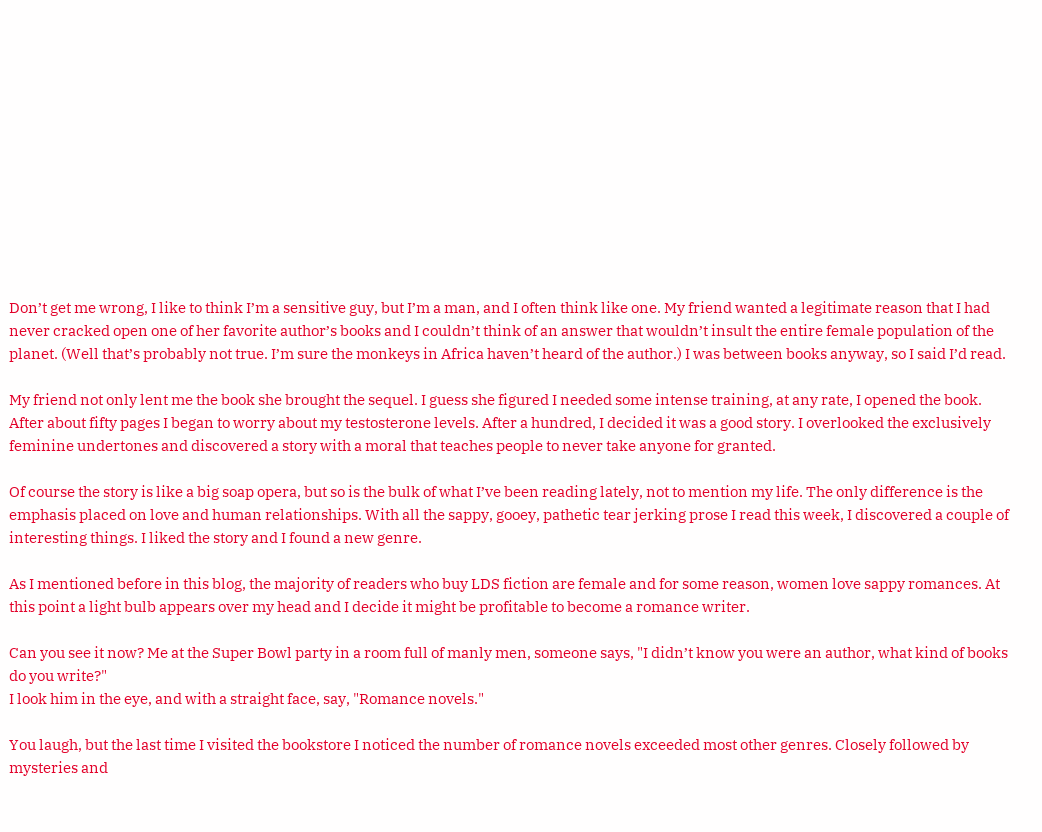Don’t get me wrong, I like to think I’m a sensitive guy, but I’m a man, and I often think like one. My friend wanted a legitimate reason that I had never cracked open one of her favorite author’s books and I couldn’t think of an answer that wouldn’t insult the entire female population of the planet. (Well that’s probably not true. I’m sure the monkeys in Africa haven’t heard of the author.) I was between books anyway, so I said I’d read.

My friend not only lent me the book she brought the sequel. I guess she figured I needed some intense training, at any rate, I opened the book. After about fifty pages I began to worry about my testosterone levels. After a hundred, I decided it was a good story. I overlooked the exclusively feminine undertones and discovered a story with a moral that teaches people to never take anyone for granted.

Of course the story is like a big soap opera, but so is the bulk of what I’ve been reading lately, not to mention my life. The only difference is the emphasis placed on love and human relationships. With all the sappy, gooey, pathetic tear jerking prose I read this week, I discovered a couple of interesting things. I liked the story and I found a new genre.

As I mentioned before in this blog, the majority of readers who buy LDS fiction are female and for some reason, women love sappy romances. At this point a light bulb appears over my head and I decide it might be profitable to become a romance writer.

Can you see it now? Me at the Super Bowl party in a room full of manly men, someone says, "I didn’t know you were an author, what kind of books do you write?"
I look him in the eye, and with a straight face, say, "Romance novels."

You laugh, but the last time I visited the bookstore I noticed the number of romance novels exceeded most other genres. Closely followed by mysteries and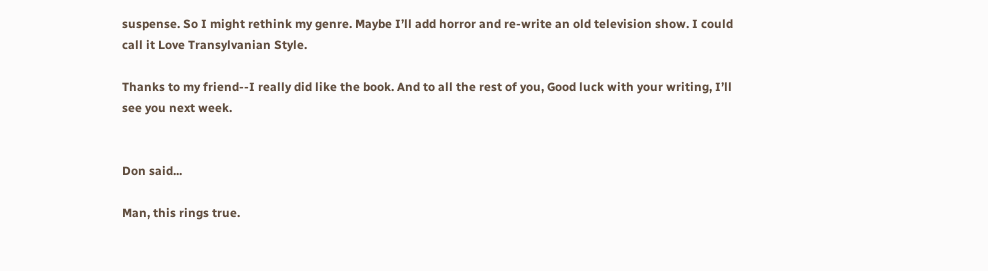suspense. So I might rethink my genre. Maybe I’ll add horror and re-write an old television show. I could call it Love Transylvanian Style.

Thanks to my friend--I really did like the book. And to all the rest of you, Good luck with your writing, I’ll see you next week.


Don said...

Man, this rings true.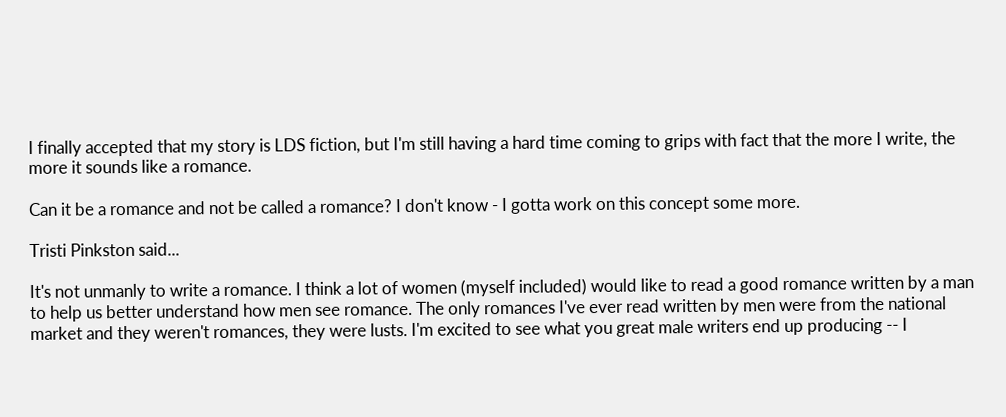I finally accepted that my story is LDS fiction, but I'm still having a hard time coming to grips with fact that the more I write, the more it sounds like a romance.

Can it be a romance and not be called a romance? I don't know - I gotta work on this concept some more.

Tristi Pinkston said...

It's not unmanly to write a romance. I think a lot of women (myself included) would like to read a good romance written by a man to help us better understand how men see romance. The only romances I've ever read written by men were from the national market and they weren't romances, they were lusts. I'm excited to see what you great male writers end up producing -- I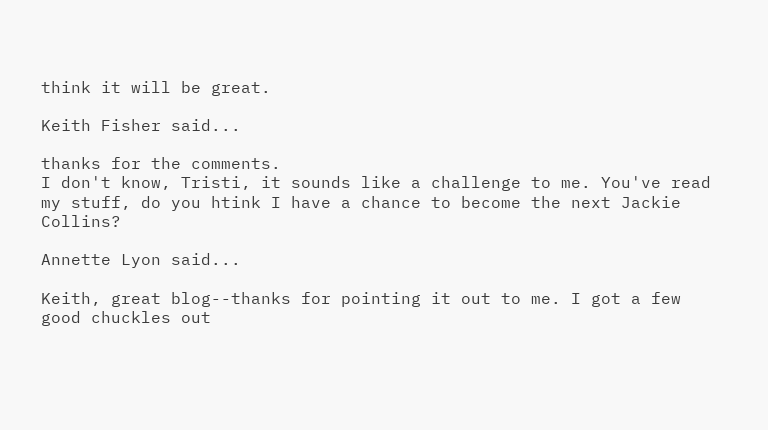think it will be great.

Keith Fisher said...

thanks for the comments.
I don't know, Tristi, it sounds like a challenge to me. You've read my stuff, do you htink I have a chance to become the next Jackie Collins?

Annette Lyon said...

Keith, great blog--thanks for pointing it out to me. I got a few good chuckles out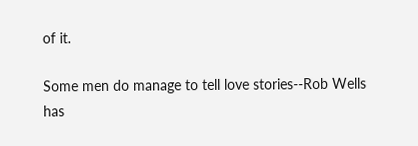of it.

Some men do manage to tell love stories--Rob Wells has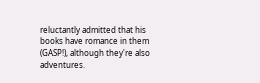reluctantly admitted that his books have romance in them (GASP!), although they're also adventures.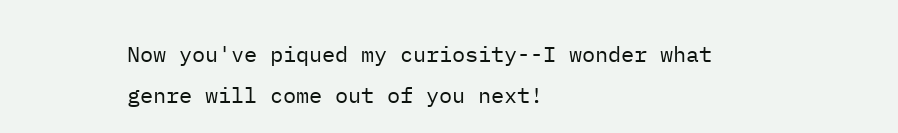Now you've piqued my curiosity--I wonder what genre will come out of you next!